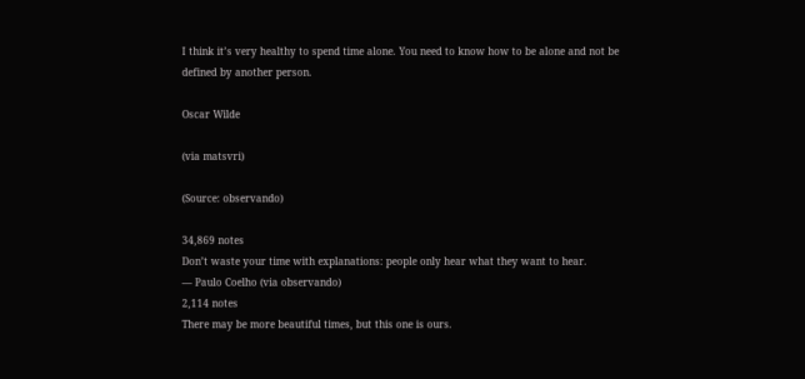I think it’s very healthy to spend time alone. You need to know how to be alone and not be defined by another person.

Oscar Wilde

(via matsvri)

(Source: observando)

34,869 notes
Don’t waste your time with explanations: people only hear what they want to hear.
― Paulo Coelho (via observando)
2,114 notes
There may be more beautiful times, but this one is ours.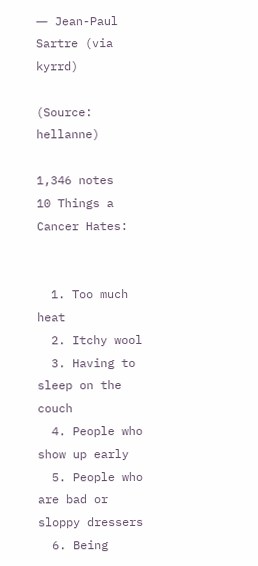― Jean-Paul Sartre (via kyrrd)

(Source: hellanne)

1,346 notes
10 Things a Cancer Hates:


  1. Too much heat
  2. Itchy wool
  3. Having to sleep on the couch
  4. People who show up early
  5. People who are bad or sloppy dressers
  6. Being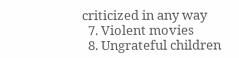criticized in any way
  7. Violent movies
  8. Ungrateful children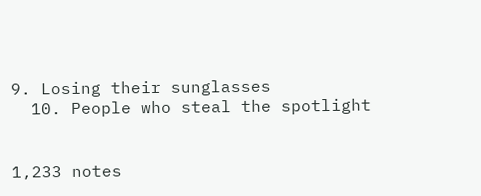9. Losing their sunglasses
  10. People who steal the spotlight


1,233 notes